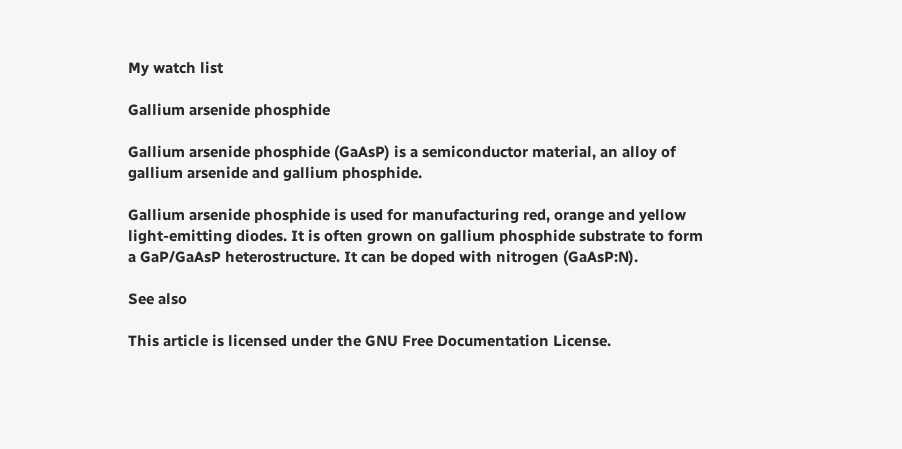My watch list

Gallium arsenide phosphide

Gallium arsenide phosphide (GaAsP) is a semiconductor material, an alloy of gallium arsenide and gallium phosphide.

Gallium arsenide phosphide is used for manufacturing red, orange and yellow light-emitting diodes. It is often grown on gallium phosphide substrate to form a GaP/GaAsP heterostructure. It can be doped with nitrogen (GaAsP:N).

See also

This article is licensed under the GNU Free Documentation License.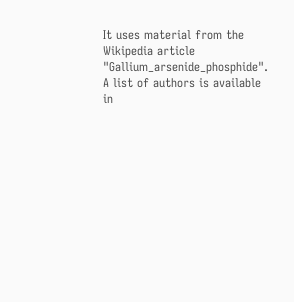It uses material from the Wikipedia article "Gallium_arsenide_phosphide". A list of authors is available in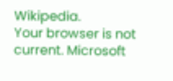Wikipedia.
Your browser is not current. Microsoft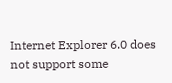Internet Explorer 6.0 does not support some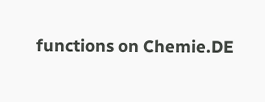functions on Chemie.DE